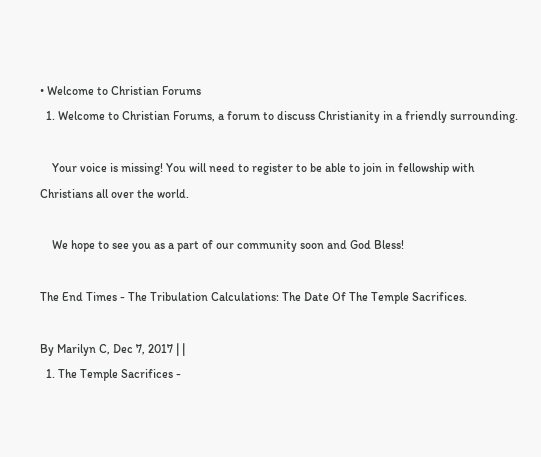• Welcome to Christian Forums
  1. Welcome to Christian Forums, a forum to discuss Christianity in a friendly surrounding.

    Your voice is missing! You will need to register to be able to join in fellowship with Christians all over the world.

    We hope to see you as a part of our community soon and God Bless!

The End Times - The Tribulation Calculations: The Date Of The Temple Sacrifices.

By Marilyn C, Dec 7, 2017 | |
  1. The Temple Sacrifices -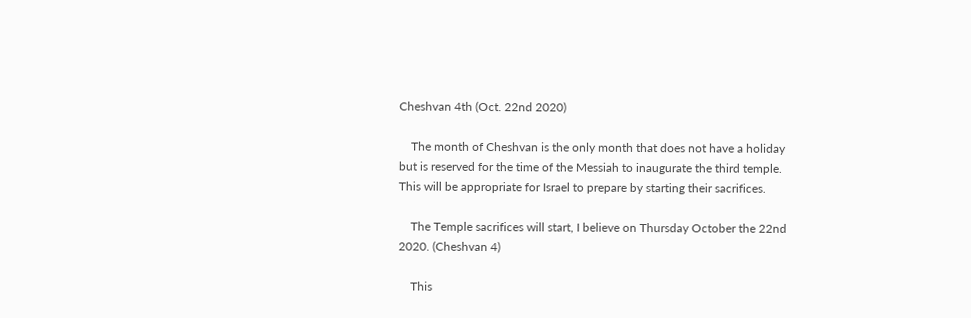Cheshvan 4th (Oct. 22nd 2020)

    The month of Cheshvan is the only month that does not have a holiday but is reserved for the time of the Messiah to inaugurate the third temple. This will be appropriate for Israel to prepare by starting their sacrifices.

    The Temple sacrifices will start, I believe on Thursday October the 22nd 2020. (Cheshvan 4)

    This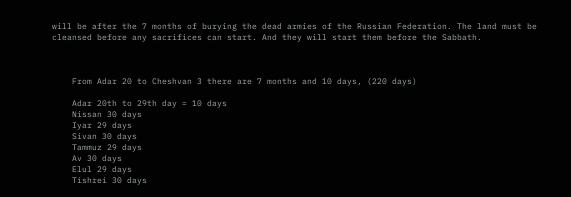will be after the 7 months of burying the dead armies of the Russian Federation. The land must be cleansed before any sacrifices can start. And they will start them before the Sabbath.



    From Adar 20 to Cheshvan 3 there are 7 months and 10 days, (220 days)

    Adar 20th to 29th day = 10 days
    Nissan 30 days
    Iyar 29 days
    Sivan 30 days
    Tammuz 29 days
    Av 30 days
    Elul 29 days
    Tishrei 30 days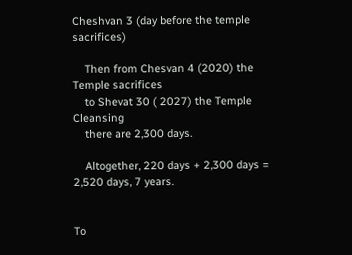Cheshvan 3 (day before the temple sacrifices)

    Then from Chesvan 4 (2020) the Temple sacrifices
    to Shevat 30 ( 2027) the Temple Cleansing
    there are 2,300 days.

    Altogether, 220 days + 2,300 days = 2,520 days, 7 years.


To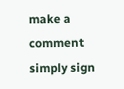make a comment simply sign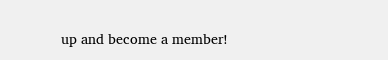up and become a member!